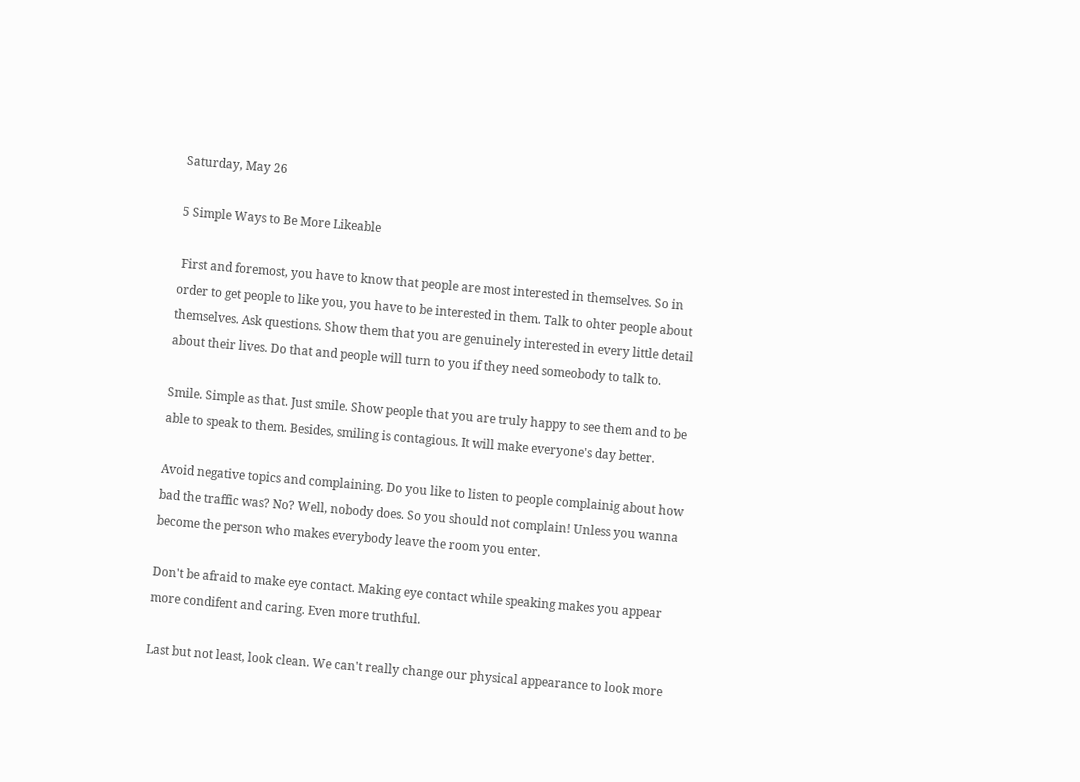Saturday, May 26

5 Simple Ways to Be More Likeable

 First and foremost, you have to know that people are most interested in themselves. So in order to get people to like you, you have to be interested in them. Talk to ohter people about themselves. Ask questions. Show them that you are genuinely interested in every little detail about their lives. Do that and people will turn to you if they need someobody to talk to.

Smile. Simple as that. Just smile. Show people that you are truly happy to see them and to be able to speak to them. Besides, smiling is contagious. It will make everyone's day better.

Avoid negative topics and complaining. Do you like to listen to people complainig about how bad the traffic was? No? Well, nobody does. So you should not complain! Unless you wanna become the person who makes everybody leave the room you enter.

Don't be afraid to make eye contact. Making eye contact while speaking makes you appear more condifent and caring. Even more truthful.

Last but not least, look clean. We can't really change our physical appearance to look more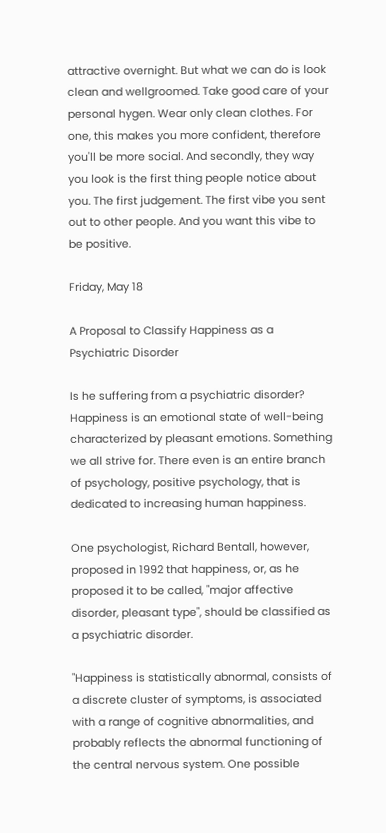attractive overnight. But what we can do is look clean and wellgroomed. Take good care of your personal hygen. Wear only clean clothes. For one, this makes you more confident, therefore you'll be more social. And secondly, they way you look is the first thing people notice about you. The first judgement. The first vibe you sent out to other people. And you want this vibe to be positive.

Friday, May 18

A Proposal to Classify Happiness as a Psychiatric Disorder

Is he suffering from a psychiatric disorder?
Happiness is an emotional state of well-being characterized by pleasant emotions. Something we all strive for. There even is an entire branch of psychology, positive psychology, that is dedicated to increasing human happiness.

One psychologist, Richard Bentall, however, proposed in 1992 that happiness, or, as he proposed it to be called, "major affective disorder, pleasant type", should be classified as a psychiatric disorder.

"Happiness is statistically abnormal, consists of a discrete cluster of symptoms, is associated with a range of cognitive abnormalities, and probably reflects the abnormal functioning of the central nervous system. One possible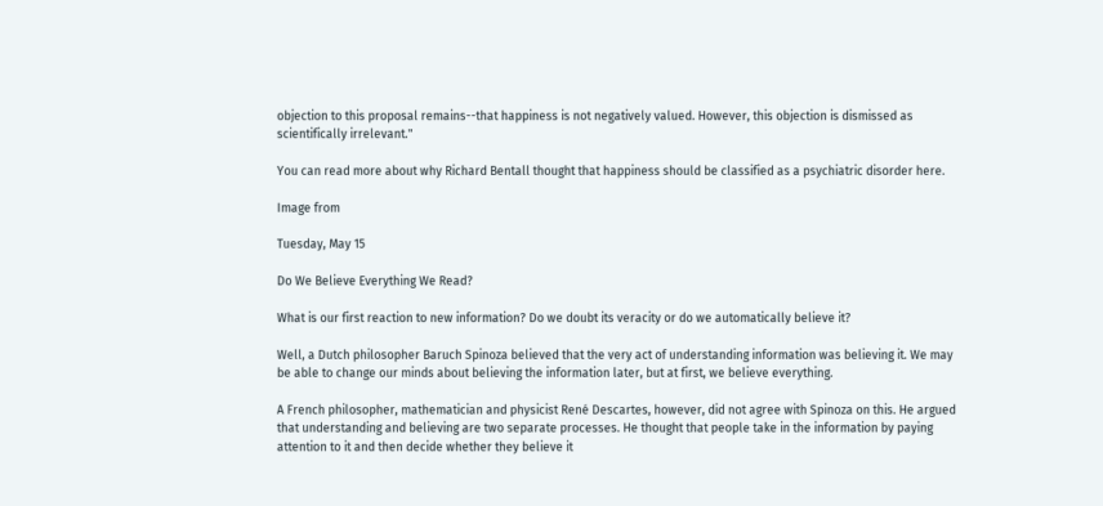objection to this proposal remains--that happiness is not negatively valued. However, this objection is dismissed as scientifically irrelevant."

You can read more about why Richard Bentall thought that happiness should be classified as a psychiatric disorder here.

Image from

Tuesday, May 15

Do We Believe Everything We Read?

What is our first reaction to new information? Do we doubt its veracity or do we automatically believe it?

Well, a Dutch philosopher Baruch Spinoza believed that the very act of understanding information was believing it. We may be able to change our minds about believing the information later, but at first, we believe everything.

A French philosopher, mathematician and physicist René Descartes, however, did not agree with Spinoza on this. He argued that understanding and believing are two separate processes. He thought that people take in the information by paying attention to it and then decide whether they believe it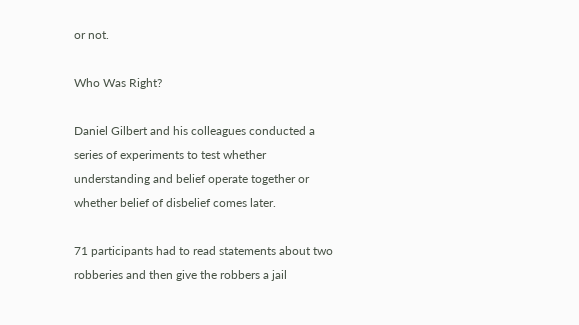or not.

Who Was Right?

Daniel Gilbert and his colleagues conducted a series of experiments to test whether understanding and belief operate together or whether belief of disbelief comes later.

71 participants had to read statements about two robberies and then give the robbers a jail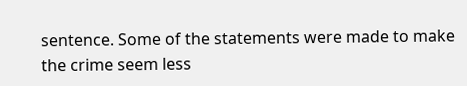sentence. Some of the statements were made to make the crime seem less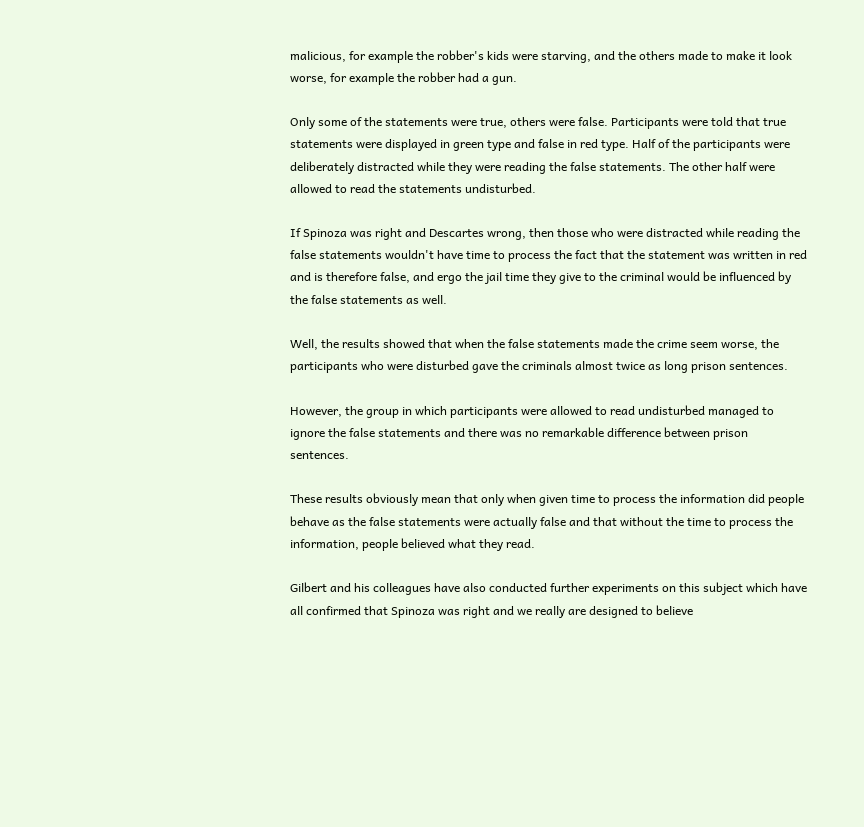malicious, for example the robber's kids were starving, and the others made to make it look worse, for example the robber had a gun.

Only some of the statements were true, others were false. Participants were told that true statements were displayed in green type and false in red type. Half of the participants were deliberately distracted while they were reading the false statements. The other half were allowed to read the statements undisturbed.

If Spinoza was right and Descartes wrong, then those who were distracted while reading the false statements wouldn't have time to process the fact that the statement was written in red and is therefore false, and ergo the jail time they give to the criminal would be influenced by the false statements as well.

Well, the results showed that when the false statements made the crime seem worse, the participants who were disturbed gave the criminals almost twice as long prison sentences.

However, the group in which participants were allowed to read undisturbed managed to ignore the false statements and there was no remarkable difference between prison sentences.

These results obviously mean that only when given time to process the information did people behave as the false statements were actually false and that without the time to process the information, people believed what they read.

Gilbert and his colleagues have also conducted further experiments on this subject which have all confirmed that Spinoza was right and we really are designed to believe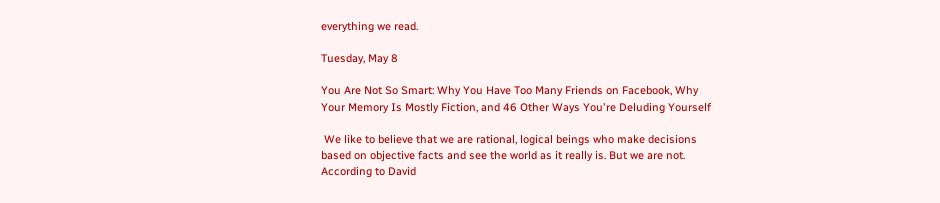everything we read.

Tuesday, May 8

You Are Not So Smart: Why You Have Too Many Friends on Facebook, Why Your Memory Is Mostly Fiction, and 46 Other Ways You're Deluding Yourself

 We like to believe that we are rational, logical beings who make decisions based on objective facts and see the world as it really is. But we are not. According to David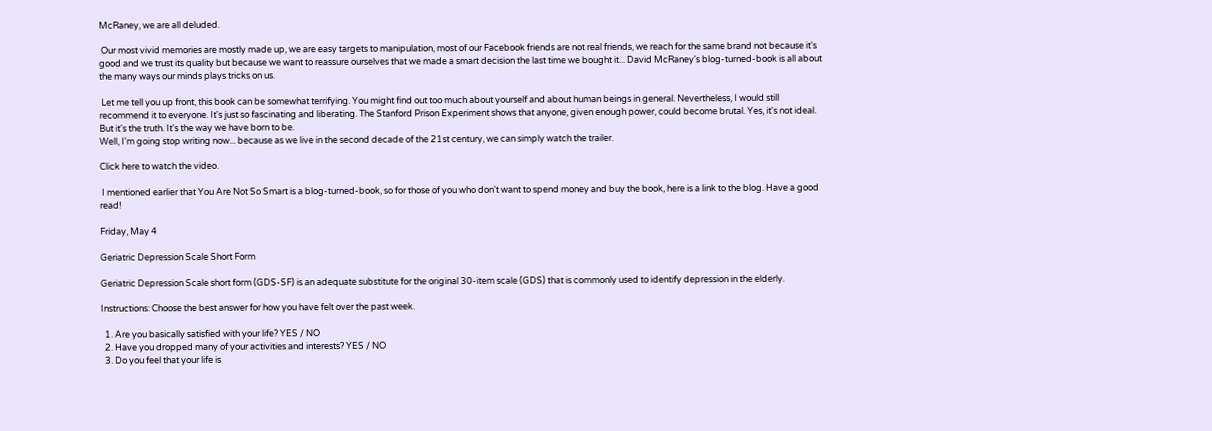McRaney, we are all deluded.

 Our most vivid memories are mostly made up, we are easy targets to manipulation, most of our Facebook friends are not real friends, we reach for the same brand not because it's good and we trust its quality but because we want to reassure ourselves that we made a smart decision the last time we bought it... David McRaney's blog-turned-book is all about the many ways our minds plays tricks on us.

 Let me tell you up front, this book can be somewhat terrifying. You might find out too much about yourself and about human beings in general. Nevertheless, I would still recommend it to everyone. It's just so fascinating and liberating. The Stanford Prison Experiment shows that anyone, given enough power, could become brutal. Yes, it's not ideal. But it's the truth. It's the way we have born to be.
Well, I'm going stop writing now... because as we live in the second decade of the 21st century, we can simply watch the trailer.

Click here to watch the video.

 I mentioned earlier that You Are Not So Smart is a blog-turned-book, so for those of you who don't want to spend money and buy the book, here is a link to the blog. Have a good read!

Friday, May 4

Geriatric Depression Scale Short Form

Geriatric Depression Scale short form (GDS-SF) is an adequate substitute for the original 30-item scale (GDS) that is commonly used to identify depression in the elderly.

Instructions: Choose the best answer for how you have felt over the past week.

  1. Are you basically satisfied with your life? YES / NO
  2. Have you dropped many of your activities and interests? YES / NO
  3. Do you feel that your life is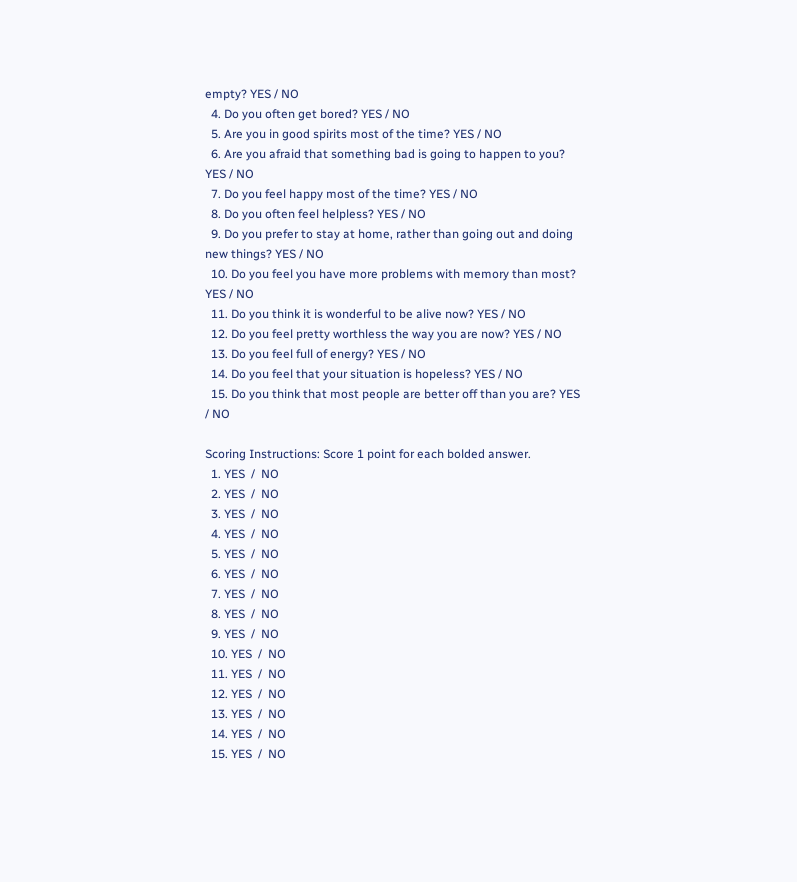empty? YES / NO
  4. Do you often get bored? YES / NO
  5. Are you in good spirits most of the time? YES / NO
  6. Are you afraid that something bad is going to happen to you? YES / NO
  7. Do you feel happy most of the time? YES / NO
  8. Do you often feel helpless? YES / NO
  9. Do you prefer to stay at home, rather than going out and doing new things? YES / NO
  10. Do you feel you have more problems with memory than most? YES / NO
  11. Do you think it is wonderful to be alive now? YES / NO
  12. Do you feel pretty worthless the way you are now? YES / NO
  13. Do you feel full of energy? YES / NO
  14. Do you feel that your situation is hopeless? YES / NO
  15. Do you think that most people are better off than you are? YES / NO

Scoring Instructions: Score 1 point for each bolded answer.
  1. YES  /  NO
  2. YES  /  NO
  3. YES  /  NO
  4. YES  /  NO
  5. YES  /  NO
  6. YES  /  NO
  7. YES  /  NO
  8. YES  /  NO
  9. YES  /  NO
  10. YES  /  NO
  11. YES  /  NO
  12. YES  /  NO
  13. YES  /  NO
  14. YES  /  NO
  15. YES  /  NO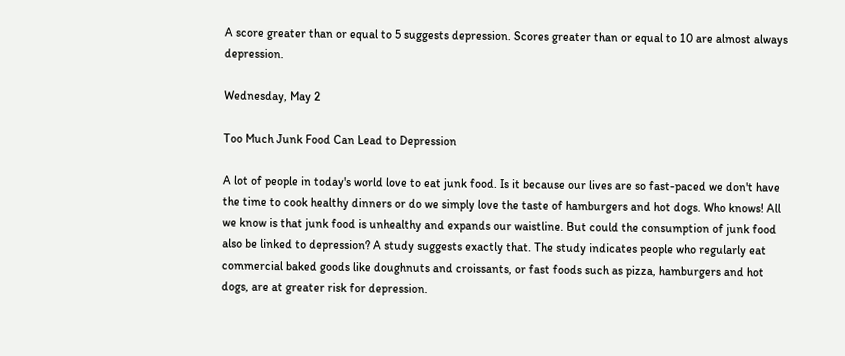A score greater than or equal to 5 suggests depression. Scores greater than or equal to 10 are almost always depression.

Wednesday, May 2

Too Much Junk Food Can Lead to Depression

A lot of people in today's world love to eat junk food. Is it because our lives are so fast-paced we don't have the time to cook healthy dinners or do we simply love the taste of hamburgers and hot dogs. Who knows! All we know is that junk food is unhealthy and expands our waistline. But could the consumption of junk food also be linked to depression? A study suggests exactly that. The study indicates people who regularly eat commercial baked goods like doughnuts and croissants, or fast foods such as pizza, hamburgers and hot dogs, are at greater risk for depression.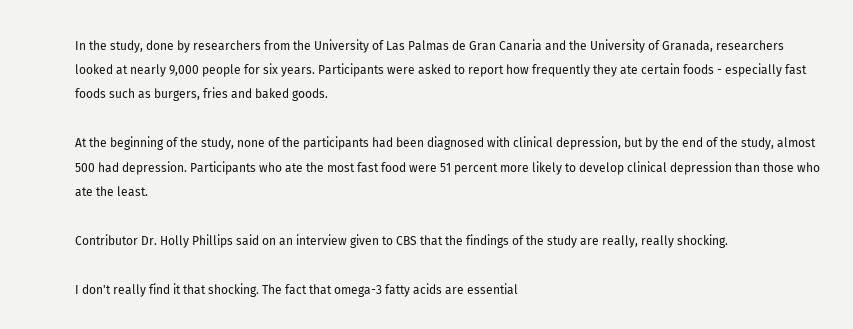In the study, done by researchers from the University of Las Palmas de Gran Canaria and the University of Granada, researchers looked at nearly 9,000 people for six years. Participants were asked to report how frequently they ate certain foods - especially fast foods such as burgers, fries and baked goods.

At the beginning of the study, none of the participants had been diagnosed with clinical depression, but by the end of the study, almost 500 had depression. Participants who ate the most fast food were 51 percent more likely to develop clinical depression than those who ate the least.

Contributor Dr. Holly Phillips said on an interview given to CBS that the findings of the study are really, really shocking.

I don't really find it that shocking. The fact that omega-3 fatty acids are essential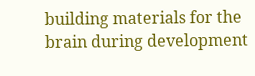building materials for the brain during development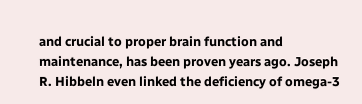and crucial to proper brain function and maintenance, has been proven years ago. Joseph R. Hibbeln even linked the deficiency of omega-3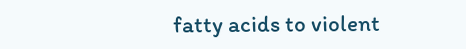fatty acids to violent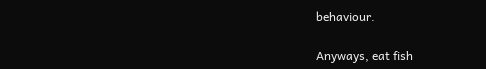behaviour.

Anyways, eat fish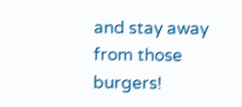and stay away from those burgers!